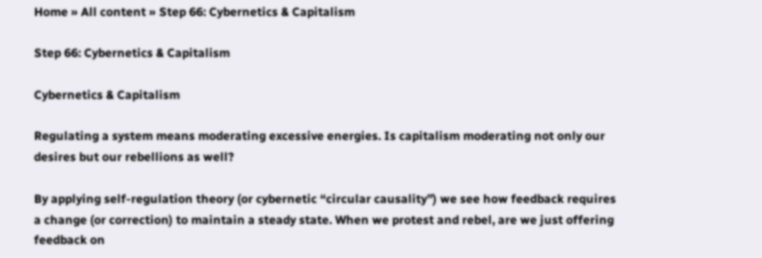Home » All content » Step 66: Cybernetics & Capitalism

Step 66: Cybernetics & Capitalism

Cybernetics & Capitalism

Regulating a system means moderating excessive energies. Is capitalism moderating not only our desires but our rebellions as well?

By applying self-regulation theory (or cybernetic “circular causality”) we see how feedback requires a change (or correction) to maintain a steady state. When we protest and rebel, are we just offering feedback on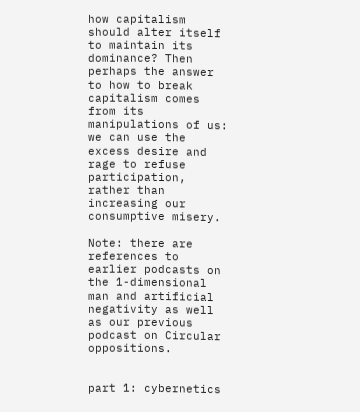how capitalism should alter itself to maintain its dominance? Then perhaps the answer to how to break capitalism comes from its manipulations of us: we can use the excess desire and rage to refuse participation, rather than increasing our consumptive misery.

Note: there are references to earlier podcasts on the 1-dimensional man and artificial negativity as well as our previous podcast on Circular oppositions.


part 1: cybernetics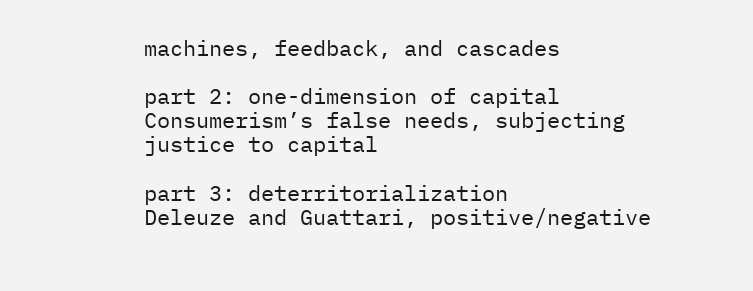machines, feedback, and cascades

part 2: one-dimension of capital
Consumerism’s false needs, subjecting justice to capital

part 3: deterritorialization
Deleuze and Guattari, positive/negative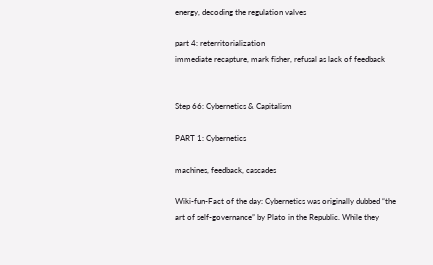energy, decoding the regulation valves

part 4: reterritorialization
immediate recapture, mark fisher, refusal as lack of feedback


Step 66: Cybernetics & Capitalism

PART 1: Cybernetics

machines, feedback, cascades

Wiki-fun-Fact of the day: Cybernetics was originally dubbed “the art of self-governance” by Plato in the Republic. While they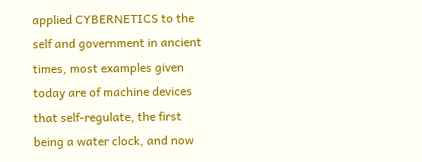applied CYBERNETICS to the self and government in ancient times, most examples given today are of machine devices that self-regulate, the first being a water clock, and now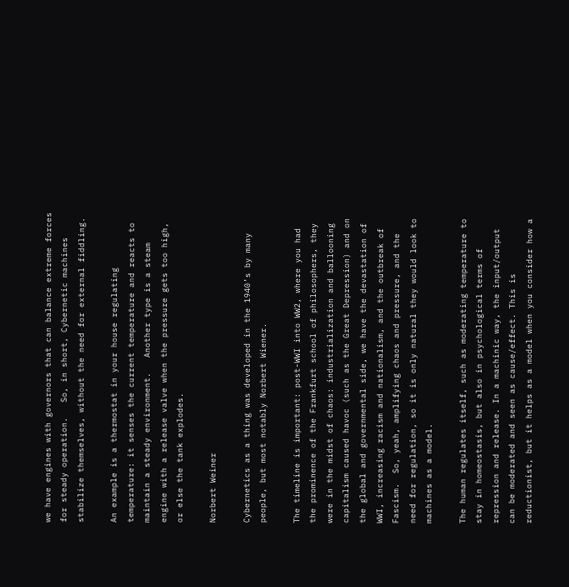we have engines with governors that can balance extreme forces for steady operation.   So, in short, Cybernetic machines stabilize themselves, without the need for external fiddling.

An example is a thermostat in your house regulating temperature: it senses the current temperature and reacts to maintain a steady environment.   Another type is a steam engine with a release valve when the pressure gets too high, or else the tank explodes.

Norbert Weiner

Cybernetics as a thing was developed in the 1940’s by many people, but most notably Norbert Wiener.

The timeline is important: post-WWI into WW2, where you had the prominence of the Frankfurt school of philosophers, they were in the midst of chaos: industrialization and ballooning capitalism caused havoc (such as the Great Depression) and on the global and governmental side, we have the devastation of WWI, increasing racism and nationalism, and the outbreak of Fascism.  So, yeah, amplifying chaos and pressure, and the need for regulation, so it is only natural they would look to machines as a model.

The human regulates itself, such as moderating temperature to stay in homeostasis, but also in psychological terms of repression and release. In a machinic way, the input/output can be moderated and seen as cause/effect. This is reductionist, but it helps as a model when you consider how a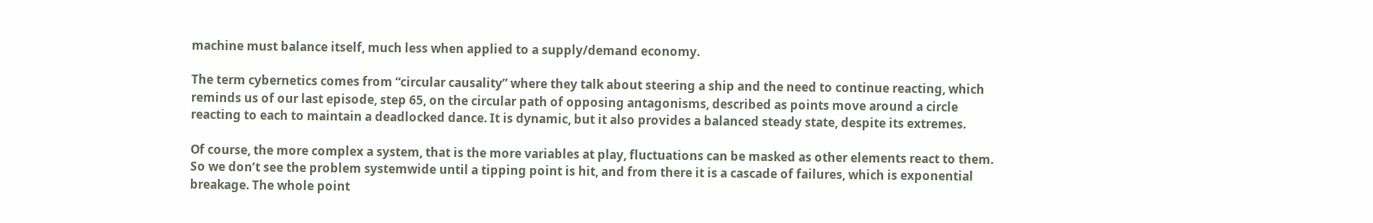machine must balance itself, much less when applied to a supply/demand economy.

The term cybernetics comes from “circular causality” where they talk about steering a ship and the need to continue reacting, which reminds us of our last episode, step 65, on the circular path of opposing antagonisms, described as points move around a circle reacting to each to maintain a deadlocked dance. It is dynamic, but it also provides a balanced steady state, despite its extremes.

Of course, the more complex a system, that is the more variables at play, fluctuations can be masked as other elements react to them. So we don’t see the problem systemwide until a tipping point is hit, and from there it is a cascade of failures, which is exponential breakage. The whole point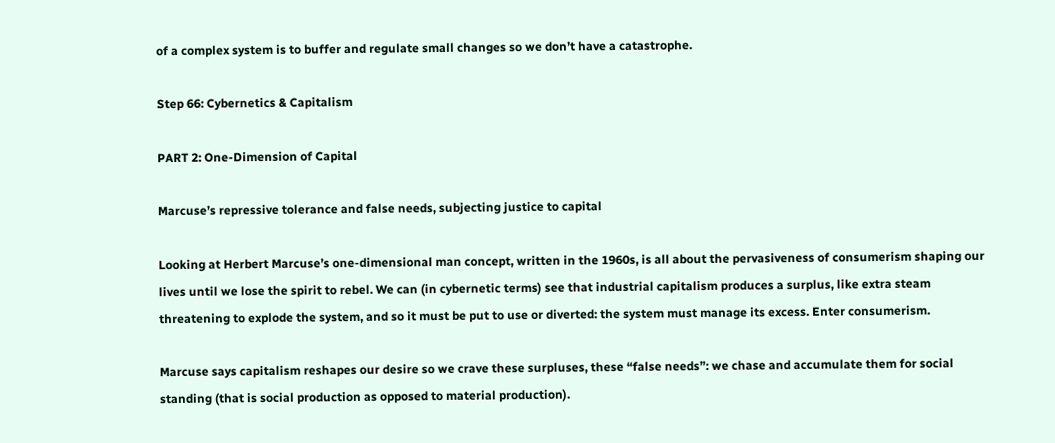of a complex system is to buffer and regulate small changes so we don’t have a catastrophe.

Step 66: Cybernetics & Capitalism

PART 2: One-Dimension of Capital

Marcuse’s repressive tolerance and false needs, subjecting justice to capital

Looking at Herbert Marcuse’s one-dimensional man concept, written in the 1960s, is all about the pervasiveness of consumerism shaping our lives until we lose the spirit to rebel. We can (in cybernetic terms) see that industrial capitalism produces a surplus, like extra steam threatening to explode the system, and so it must be put to use or diverted: the system must manage its excess. Enter consumerism.

Marcuse says capitalism reshapes our desire so we crave these surpluses, these “false needs”: we chase and accumulate them for social standing (that is social production as opposed to material production).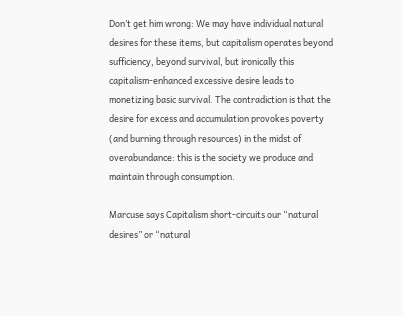Don’t get him wrong: We may have individual natural desires for these items, but capitalism operates beyond sufficiency, beyond survival, but ironically this capitalism-enhanced excessive desire leads to monetizing basic survival. The contradiction is that the desire for excess and accumulation provokes poverty (and burning through resources) in the midst of overabundance: this is the society we produce and maintain through consumption.

Marcuse says Capitalism short-circuits our “natural desires” or “natural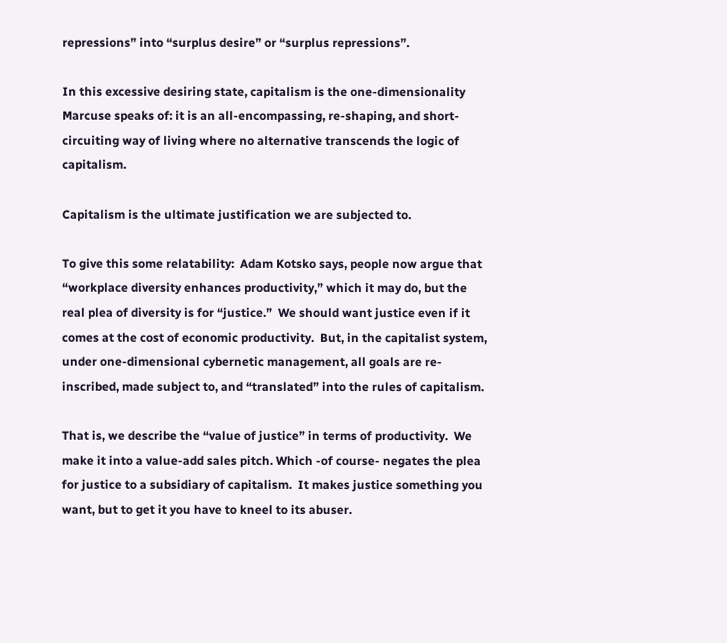repressions” into “surplus desire” or “surplus repressions”.

In this excessive desiring state, capitalism is the one-dimensionality Marcuse speaks of: it is an all-encompassing, re-shaping, and short-circuiting way of living where no alternative transcends the logic of capitalism.

Capitalism is the ultimate justification we are subjected to.

To give this some relatability:  Adam Kotsko says, people now argue that “workplace diversity enhances productivity,” which it may do, but the real plea of diversity is for “justice.”  We should want justice even if it comes at the cost of economic productivity.  But, in the capitalist system, under one-dimensional cybernetic management, all goals are re-inscribed, made subject to, and “translated” into the rules of capitalism.

That is, we describe the “value of justice” in terms of productivity.  We make it into a value-add sales pitch. Which -of course- negates the plea for justice to a subsidiary of capitalism.  It makes justice something you want, but to get it you have to kneel to its abuser.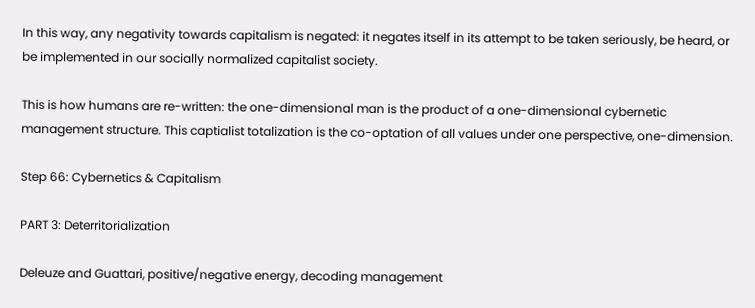In this way, any negativity towards capitalism is negated: it negates itself in its attempt to be taken seriously, be heard, or be implemented in our socially normalized capitalist society.

This is how humans are re-written: the one-dimensional man is the product of a one-dimensional cybernetic management structure. This captialist totalization is the co-optation of all values under one perspective, one-dimension.

Step 66: Cybernetics & Capitalism

PART 3: Deterritorialization

Deleuze and Guattari, positive/negative energy, decoding management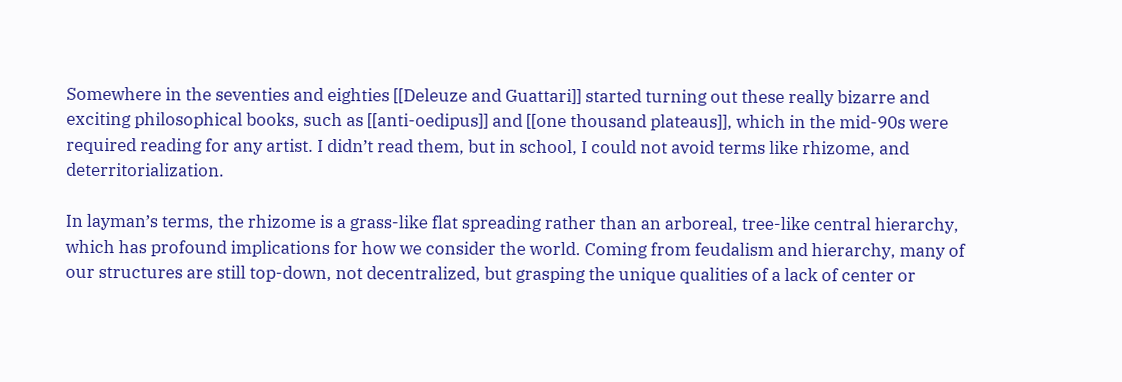Somewhere in the seventies and eighties [[Deleuze and Guattari]] started turning out these really bizarre and exciting philosophical books, such as [[anti-oedipus]] and [[one thousand plateaus]], which in the mid-90s were required reading for any artist. I didn’t read them, but in school, I could not avoid terms like rhizome, and deterritorialization.

In layman’s terms, the rhizome is a grass-like flat spreading rather than an arboreal, tree-like central hierarchy, which has profound implications for how we consider the world. Coming from feudalism and hierarchy, many of our structures are still top-down, not decentralized, but grasping the unique qualities of a lack of center or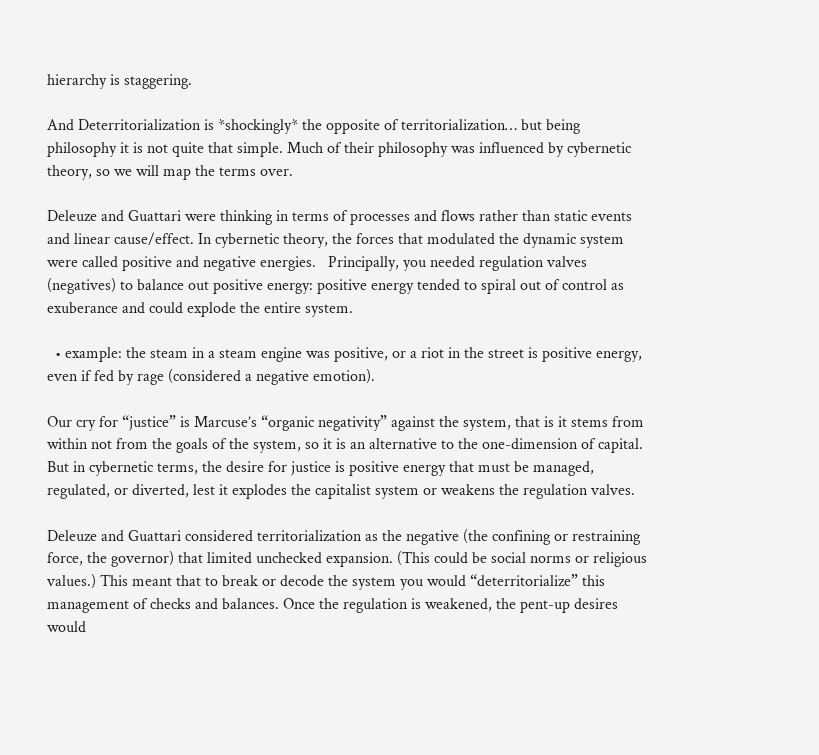hierarchy is staggering.

And Deterritorialization is *shockingly* the opposite of territorialization… but being philosophy it is not quite that simple. Much of their philosophy was influenced by cybernetic theory, so we will map the terms over.

Deleuze and Guattari were thinking in terms of processes and flows rather than static events and linear cause/effect. In cybernetic theory, the forces that modulated the dynamic system were called positive and negative energies.   Principally, you needed regulation valves (negatives) to balance out positive energy: positive energy tended to spiral out of control as exuberance and could explode the entire system.

  • example: the steam in a steam engine was positive, or a riot in the street is positive energy, even if fed by rage (considered a negative emotion).

Our cry for “justice” is Marcuse’s “organic negativity” against the system, that is it stems from within not from the goals of the system, so it is an alternative to the one-dimension of capital. But in cybernetic terms, the desire for justice is positive energy that must be managed, regulated, or diverted, lest it explodes the capitalist system or weakens the regulation valves.

Deleuze and Guattari considered territorialization as the negative (the confining or restraining force, the governor) that limited unchecked expansion. (This could be social norms or religious values.) This meant that to break or decode the system you would “deterritorialize” this management of checks and balances. Once the regulation is weakened, the pent-up desires would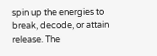spin up the energies to break, decode, or attain release. The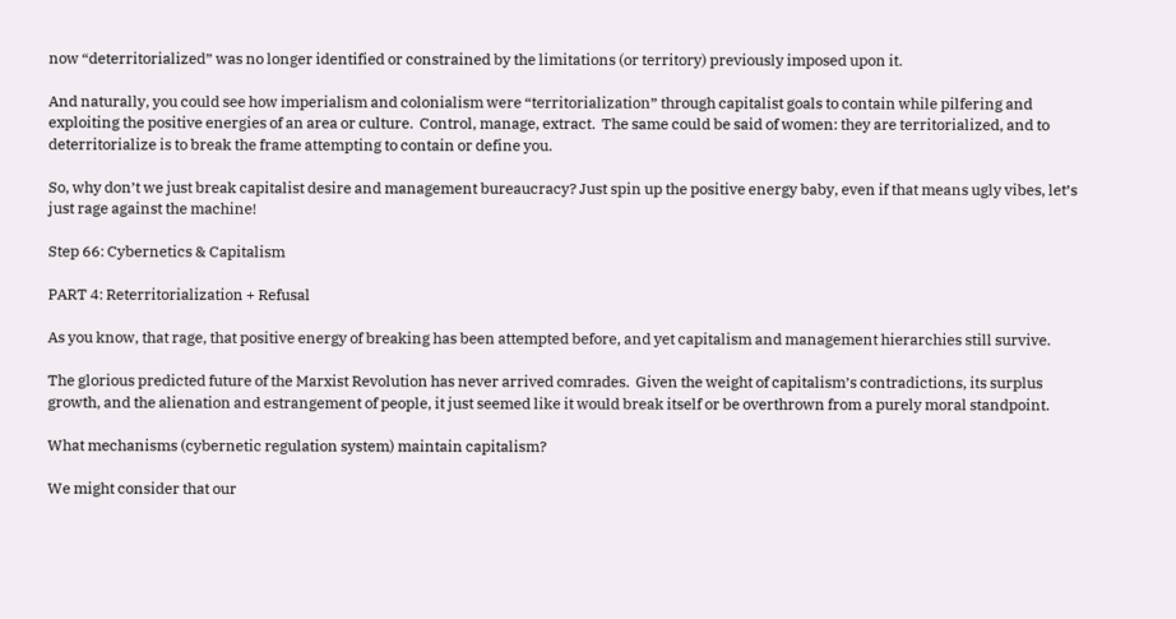now “deterritorialized” was no longer identified or constrained by the limitations (or territory) previously imposed upon it.

And naturally, you could see how imperialism and colonialism were “territorialization” through capitalist goals to contain while pilfering and exploiting the positive energies of an area or culture.  Control, manage, extract.  The same could be said of women: they are territorialized, and to deterritorialize is to break the frame attempting to contain or define you.

So, why don’t we just break capitalist desire and management bureaucracy? Just spin up the positive energy baby, even if that means ugly vibes, let’s just rage against the machine!

Step 66: Cybernetics & Capitalism

PART 4: Reterritorialization + Refusal

As you know, that rage, that positive energy of breaking has been attempted before, and yet capitalism and management hierarchies still survive.

The glorious predicted future of the Marxist Revolution has never arrived comrades.  Given the weight of capitalism’s contradictions, its surplus growth, and the alienation and estrangement of people, it just seemed like it would break itself or be overthrown from a purely moral standpoint.

What mechanisms (cybernetic regulation system) maintain capitalism?

We might consider that our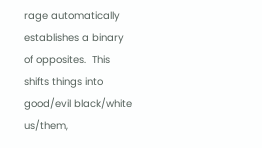rage automatically establishes a binary of opposites.  This shifts things into good/evil black/white us/them,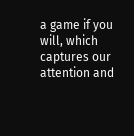a game if you will, which captures our attention and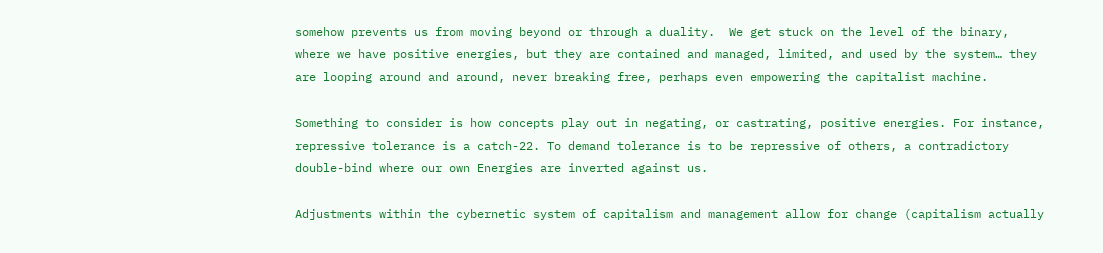somehow prevents us from moving beyond or through a duality.  We get stuck on the level of the binary, where we have positive energies, but they are contained and managed, limited, and used by the system… they are looping around and around, never breaking free, perhaps even empowering the capitalist machine.

Something to consider is how concepts play out in negating, or castrating, positive energies. For instance, repressive tolerance is a catch-22. To demand tolerance is to be repressive of others, a contradictory double-bind where our own Energies are inverted against us.

Adjustments within the cybernetic system of capitalism and management allow for change (capitalism actually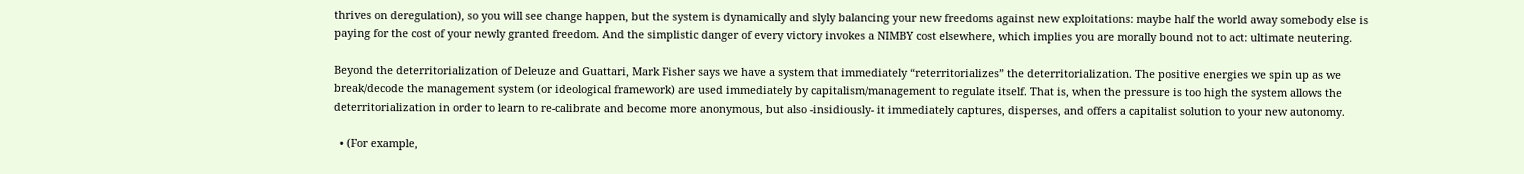thrives on deregulation), so you will see change happen, but the system is dynamically and slyly balancing your new freedoms against new exploitations: maybe half the world away somebody else is paying for the cost of your newly granted freedom. And the simplistic danger of every victory invokes a NIMBY cost elsewhere, which implies you are morally bound not to act: ultimate neutering.

Beyond the deterritorialization of Deleuze and Guattari, Mark Fisher says we have a system that immediately “reterritorializes” the deterritorialization. The positive energies we spin up as we break/decode the management system (or ideological framework) are used immediately by capitalism/management to regulate itself. That is, when the pressure is too high the system allows the deterritorialization in order to learn to re-calibrate and become more anonymous, but also -insidiously- it immediately captures, disperses, and offers a capitalist solution to your new autonomy.

  • (For example,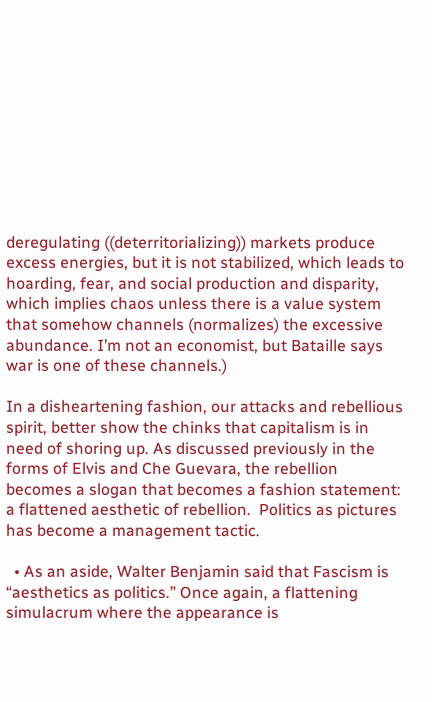deregulating ((deterritorializing)) markets produce excess energies, but it is not stabilized, which leads to hoarding, fear, and social production and disparity, which implies chaos unless there is a value system that somehow channels (normalizes) the excessive abundance. I’m not an economist, but Bataille says war is one of these channels.)

In a disheartening fashion, our attacks and rebellious spirit, better show the chinks that capitalism is in need of shoring up. As discussed previously in the forms of Elvis and Che Guevara, the rebellion becomes a slogan that becomes a fashion statement: a flattened aesthetic of rebellion.  Politics as pictures has become a management tactic.

  • As an aside, Walter Benjamin said that Fascism is “aesthetics as politics.” Once again, a flattening simulacrum where the appearance is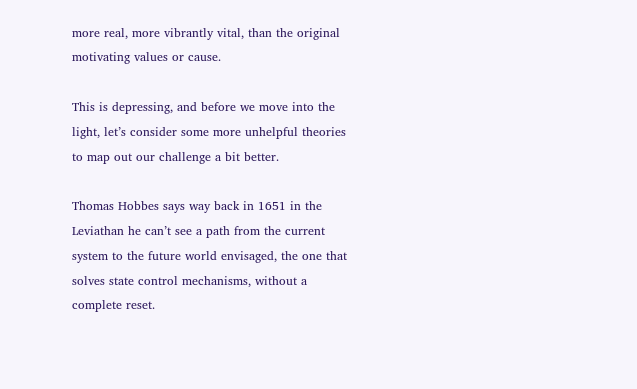more real, more vibrantly vital, than the original motivating values or cause.

This is depressing, and before we move into the light, let’s consider some more unhelpful theories to map out our challenge a bit better.

Thomas Hobbes says way back in 1651 in the Leviathan he can’t see a path from the current system to the future world envisaged, the one that solves state control mechanisms, without a complete reset.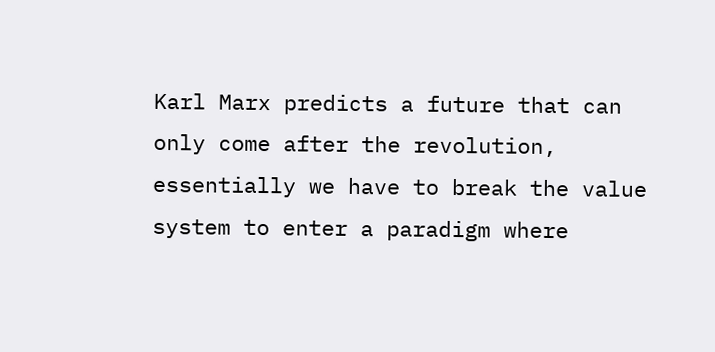Karl Marx predicts a future that can only come after the revolution, essentially we have to break the value system to enter a paradigm where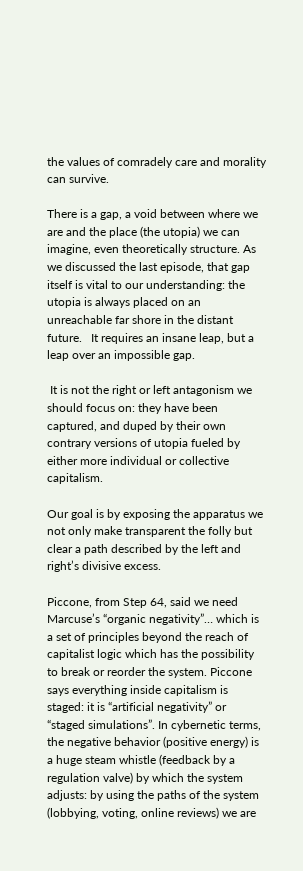the values of comradely care and morality can survive.

There is a gap, a void between where we are and the place (the utopia) we can imagine, even theoretically structure. As we discussed the last episode, that gap itself is vital to our understanding: the utopia is always placed on an unreachable far shore in the distant future.   It requires an insane leap, but a leap over an impossible gap.

 It is not the right or left antagonism we should focus on: they have been captured, and duped by their own contrary versions of utopia fueled by either more individual or collective capitalism.

Our goal is by exposing the apparatus we not only make transparent the folly but clear a path described by the left and right’s divisive excess.

Piccone, from Step 64, said we need Marcuse’s “organic negativity”… which is a set of principles beyond the reach of capitalist logic which has the possibility to break or reorder the system. Piccone says everything inside capitalism is staged: it is “artificial negativity” or “staged simulations”. In cybernetic terms, the negative behavior (positive energy) is a huge steam whistle (feedback by a regulation valve) by which the system adjusts: by using the paths of the system (lobbying, voting, online reviews) we are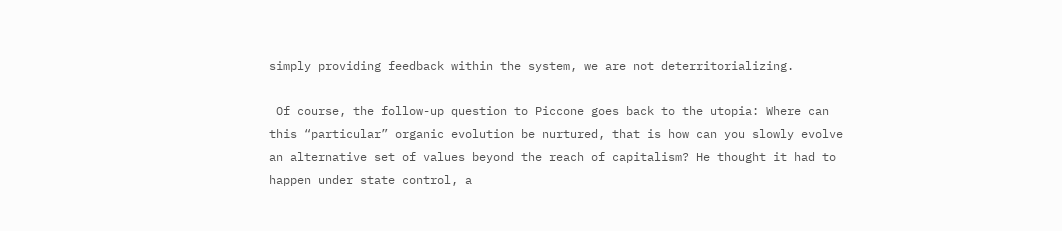simply providing feedback within the system, we are not deterritorializing.

 Of course, the follow-up question to Piccone goes back to the utopia: Where can this “particular” organic evolution be nurtured, that is how can you slowly evolve an alternative set of values beyond the reach of capitalism? He thought it had to happen under state control, a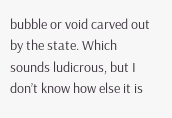bubble or void carved out by the state. Which sounds ludicrous, but I don’t know how else it is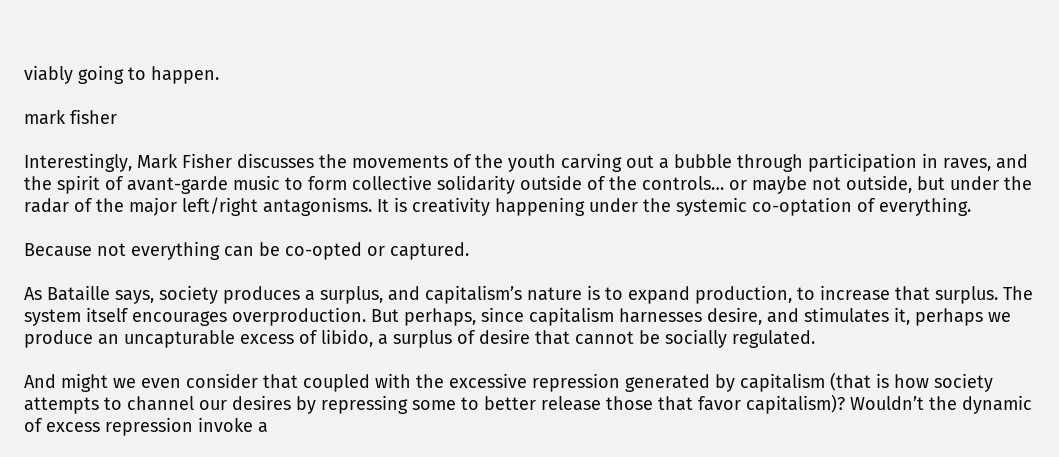viably going to happen.

mark fisher

Interestingly, Mark Fisher discusses the movements of the youth carving out a bubble through participation in raves, and the spirit of avant-garde music to form collective solidarity outside of the controls… or maybe not outside, but under the radar of the major left/right antagonisms. It is creativity happening under the systemic co-optation of everything.

Because not everything can be co-opted or captured.

As Bataille says, society produces a surplus, and capitalism’s nature is to expand production, to increase that surplus. The system itself encourages overproduction. But perhaps, since capitalism harnesses desire, and stimulates it, perhaps we produce an uncapturable excess of libido, a surplus of desire that cannot be socially regulated.

And might we even consider that coupled with the excessive repression generated by capitalism (that is how society attempts to channel our desires by repressing some to better release those that favor capitalism)? Wouldn’t the dynamic of excess repression invoke a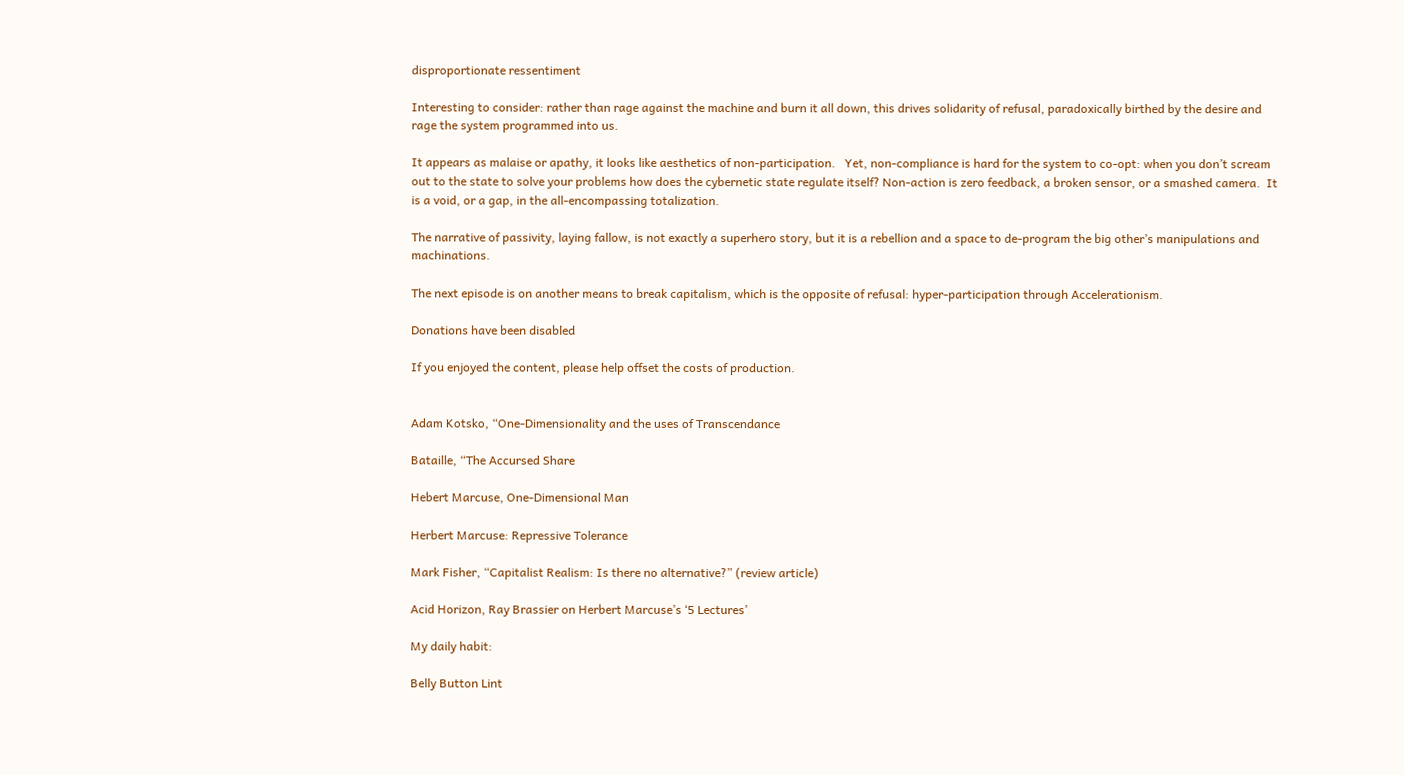disproportionate ressentiment

Interesting to consider: rather than rage against the machine and burn it all down, this drives solidarity of refusal, paradoxically birthed by the desire and rage the system programmed into us.

It appears as malaise or apathy, it looks like aesthetics of non-participation.   Yet, non-compliance is hard for the system to co-opt: when you don’t scream out to the state to solve your problems how does the cybernetic state regulate itself? Non-action is zero feedback, a broken sensor, or a smashed camera.  It is a void, or a gap, in the all-encompassing totalization.

The narrative of passivity, laying fallow, is not exactly a superhero story, but it is a rebellion and a space to de-program the big other’s manipulations and machinations.

The next episode is on another means to break capitalism, which is the opposite of refusal: hyper-participation through Accelerationism.

Donations have been disabled

If you enjoyed the content, please help offset the costs of production.


Adam Kotsko, “One-Dimensionality and the uses of Transcendance

Bataille, “The Accursed Share

Hebert Marcuse, One-Dimensional Man

Herbert Marcuse: Repressive Tolerance

Mark Fisher, “Capitalist Realism: Is there no alternative?” (review article)

Acid Horizon, Ray Brassier on Herbert Marcuse’s ‘5 Lectures’

My daily habit:

Belly Button Lint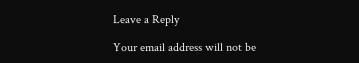Leave a Reply

Your email address will not be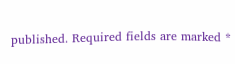published. Required fields are marked *